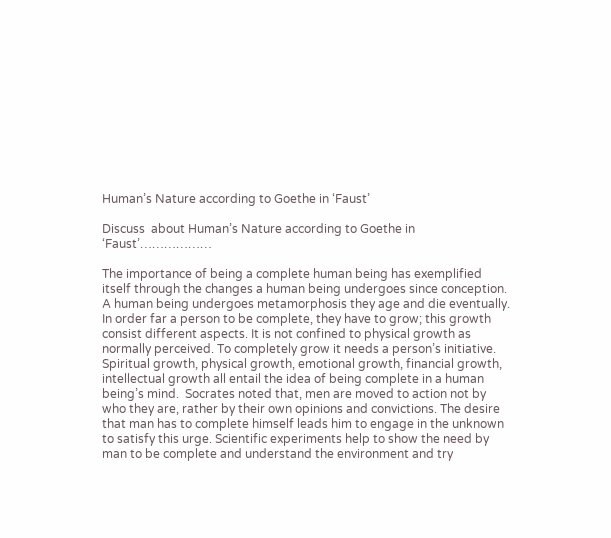Human’s Nature according to Goethe in ‘Faust’

Discuss  about Human’s Nature according to Goethe in ‘Faust’………………

The importance of being a complete human being has exemplified itself through the changes a human being undergoes since conception. A human being undergoes metamorphosis they age and die eventually. In order far a person to be complete, they have to grow; this growth consist different aspects. It is not confined to physical growth as normally perceived. To completely grow it needs a person’s initiative. Spiritual growth, physical growth, emotional growth, financial growth, intellectual growth all entail the idea of being complete in a human being’s mind.  Socrates noted that, men are moved to action not by who they are, rather by their own opinions and convictions. The desire that man has to complete himself leads him to engage in the unknown to satisfy this urge. Scientific experiments help to show the need by man to be complete and understand the environment and try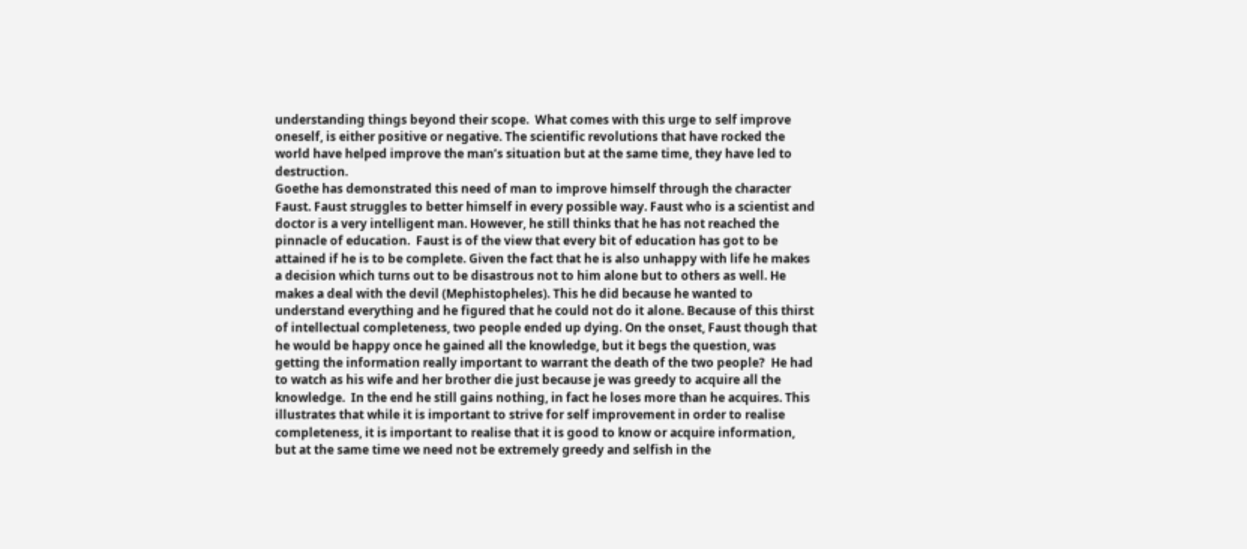understanding things beyond their scope.  What comes with this urge to self improve oneself, is either positive or negative. The scientific revolutions that have rocked the world have helped improve the man’s situation but at the same time, they have led to destruction.
Goethe has demonstrated this need of man to improve himself through the character Faust. Faust struggles to better himself in every possible way. Faust who is a scientist and doctor is a very intelligent man. However, he still thinks that he has not reached the pinnacle of education.  Faust is of the view that every bit of education has got to be attained if he is to be complete. Given the fact that he is also unhappy with life he makes a decision which turns out to be disastrous not to him alone but to others as well. He makes a deal with the devil (Mephistopheles). This he did because he wanted to understand everything and he figured that he could not do it alone. Because of this thirst of intellectual completeness, two people ended up dying. On the onset, Faust though that he would be happy once he gained all the knowledge, but it begs the question, was getting the information really important to warrant the death of the two people?  He had to watch as his wife and her brother die just because je was greedy to acquire all the knowledge.  In the end he still gains nothing, in fact he loses more than he acquires. This illustrates that while it is important to strive for self improvement in order to realise completeness, it is important to realise that it is good to know or acquire information, but at the same time we need not be extremely greedy and selfish in the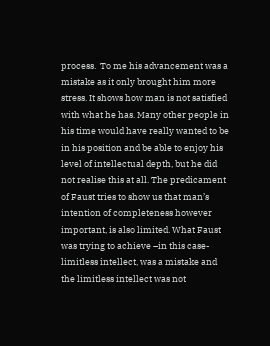process.  To me his advancement was a mistake as it only brought him more stress. It shows how man is not satisfied with what he has. Many other people in his time would have really wanted to be in his position and be able to enjoy his level of intellectual depth, but he did not realise this at all. The predicament of Faust tries to show us that man’s intention of completeness however important, is also limited. What Faust was trying to achieve –in this case- limitless intellect, was a mistake and the limitless intellect was not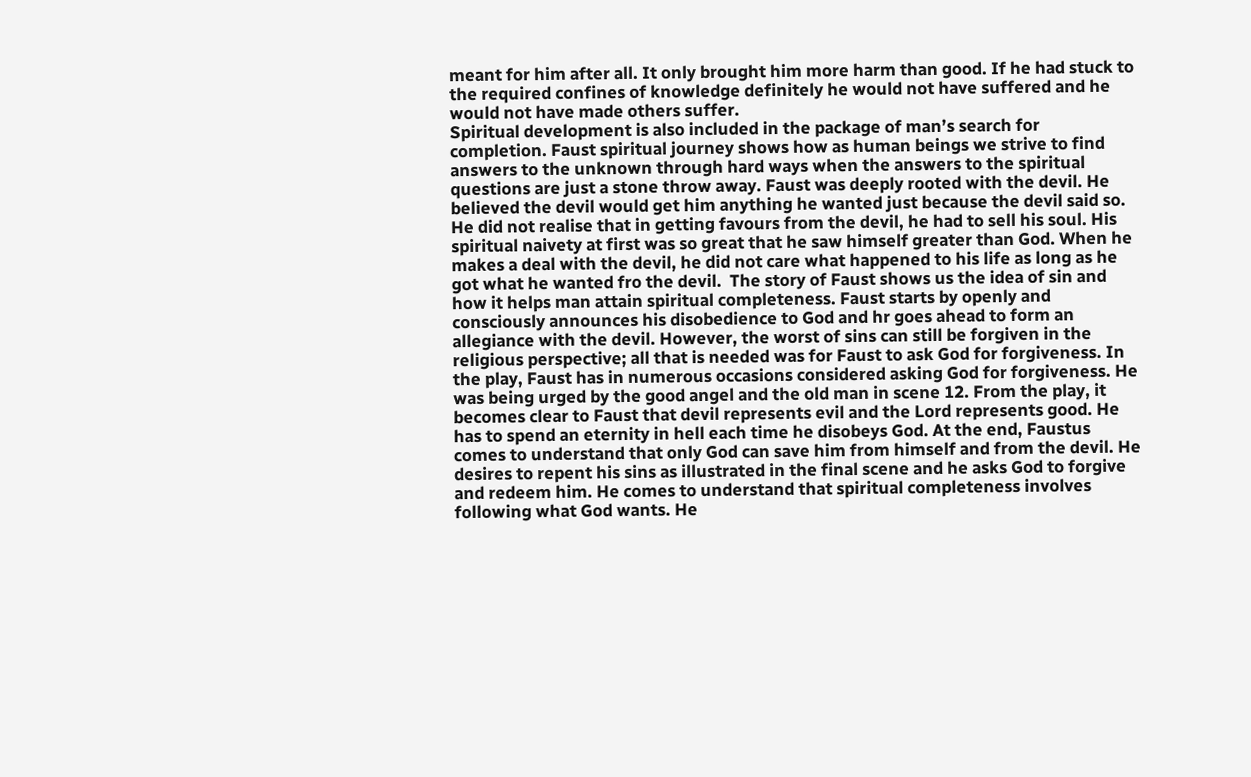meant for him after all. It only brought him more harm than good. If he had stuck to the required confines of knowledge definitely he would not have suffered and he would not have made others suffer.
Spiritual development is also included in the package of man’s search for completion. Faust spiritual journey shows how as human beings we strive to find answers to the unknown through hard ways when the answers to the spiritual questions are just a stone throw away. Faust was deeply rooted with the devil. He believed the devil would get him anything he wanted just because the devil said so. He did not realise that in getting favours from the devil, he had to sell his soul. His spiritual naivety at first was so great that he saw himself greater than God. When he makes a deal with the devil, he did not care what happened to his life as long as he got what he wanted fro the devil.  The story of Faust shows us the idea of sin and how it helps man attain spiritual completeness. Faust starts by openly and consciously announces his disobedience to God and hr goes ahead to form an allegiance with the devil. However, the worst of sins can still be forgiven in the religious perspective; all that is needed was for Faust to ask God for forgiveness. In the play, Faust has in numerous occasions considered asking God for forgiveness. He was being urged by the good angel and the old man in scene 12. From the play, it becomes clear to Faust that devil represents evil and the Lord represents good. He has to spend an eternity in hell each time he disobeys God. At the end, Faustus comes to understand that only God can save him from himself and from the devil. He desires to repent his sins as illustrated in the final scene and he asks God to forgive and redeem him. He comes to understand that spiritual completeness involves following what God wants. He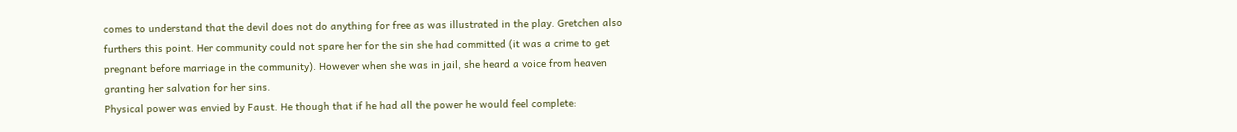comes to understand that the devil does not do anything for free as was illustrated in the play. Gretchen also furthers this point. Her community could not spare her for the sin she had committed (it was a crime to get pregnant before marriage in the community). However when she was in jail, she heard a voice from heaven granting her salvation for her sins.
Physical power was envied by Faust. He though that if he had all the power he would feel complete: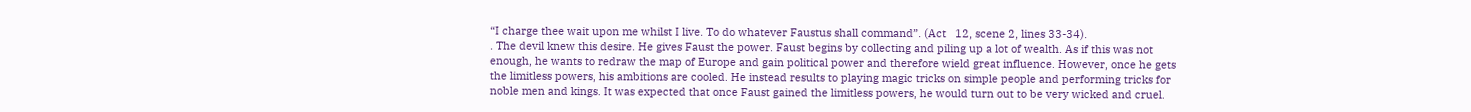“I charge thee wait upon me whilst I live. To do whatever Faustus shall command”. (Act   12, scene 2, lines 33-34).
. The devil knew this desire. He gives Faust the power. Faust begins by collecting and piling up a lot of wealth. As if this was not enough, he wants to redraw the map of Europe and gain political power and therefore wield great influence. However, once he gets the limitless powers, his ambitions are cooled. He instead results to playing magic tricks on simple people and performing tricks for noble men and kings. It was expected that once Faust gained the limitless powers, he would turn out to be very wicked and cruel.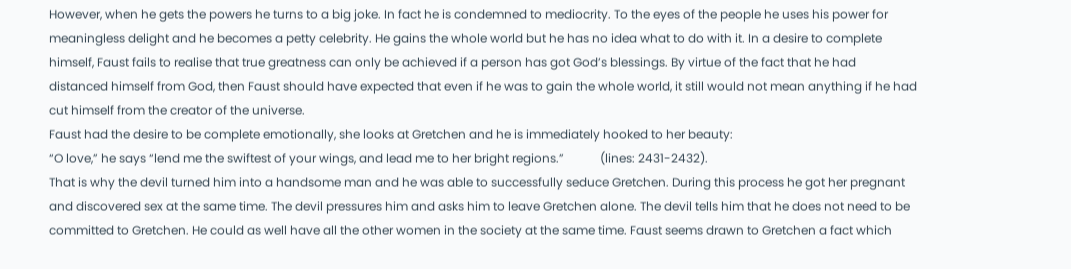However, when he gets the powers he turns to a big joke. In fact he is condemned to mediocrity. To the eyes of the people he uses his power for meaningless delight and he becomes a petty celebrity. He gains the whole world but he has no idea what to do with it. In a desire to complete himself, Faust fails to realise that true greatness can only be achieved if a person has got God’s blessings. By virtue of the fact that he had distanced himself from God, then Faust should have expected that even if he was to gain the whole world, it still would not mean anything if he had cut himself from the creator of the universe.
Faust had the desire to be complete emotionally, she looks at Gretchen and he is immediately hooked to her beauty:
“O love,” he says “lend me the swiftest of your wings, and lead me to her bright regions.”            (lines: 2431-2432).
That is why the devil turned him into a handsome man and he was able to successfully seduce Gretchen. During this process he got her pregnant and discovered sex at the same time. The devil pressures him and asks him to leave Gretchen alone. The devil tells him that he does not need to be committed to Gretchen. He could as well have all the other women in the society at the same time. Faust seems drawn to Gretchen a fact which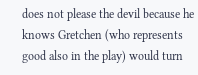does not please the devil because he knows Gretchen (who represents good also in the play) would turn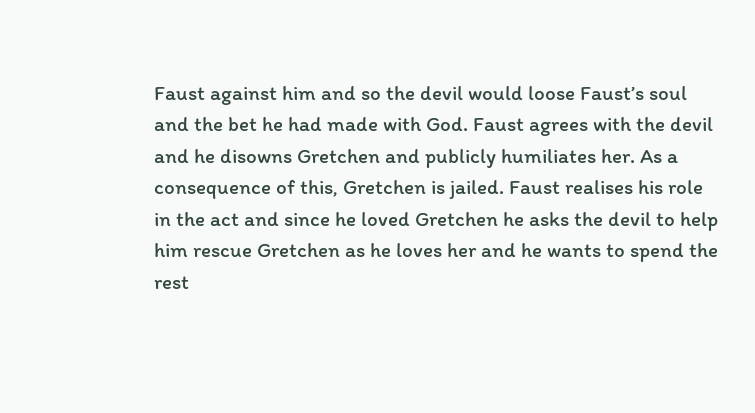Faust against him and so the devil would loose Faust’s soul and the bet he had made with God. Faust agrees with the devil and he disowns Gretchen and publicly humiliates her. As a consequence of this, Gretchen is jailed. Faust realises his role in the act and since he loved Gretchen he asks the devil to help him rescue Gretchen as he loves her and he wants to spend the rest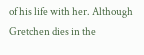of his life with her. Although Gretchen dies in the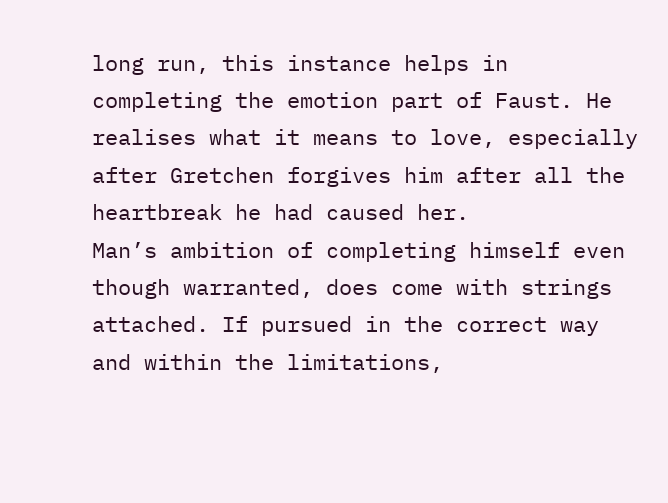long run, this instance helps in completing the emotion part of Faust. He realises what it means to love, especially after Gretchen forgives him after all the heartbreak he had caused her.
Man’s ambition of completing himself even though warranted, does come with strings attached. If pursued in the correct way and within the limitations,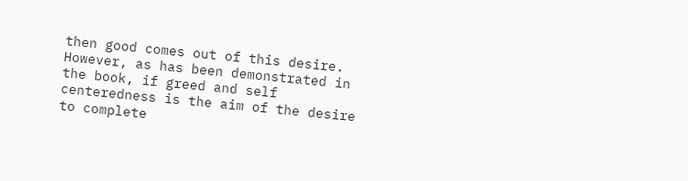then good comes out of this desire. However, as has been demonstrated in the book, if greed and self centeredness is the aim of the desire to complete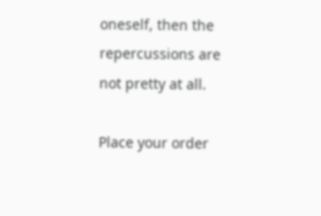oneself, then the repercussions are not pretty at all.

Place your order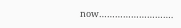now……………………….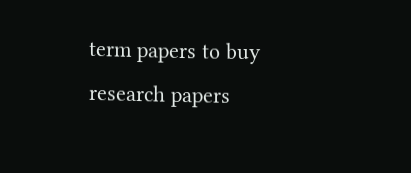term papers to buy
research papers